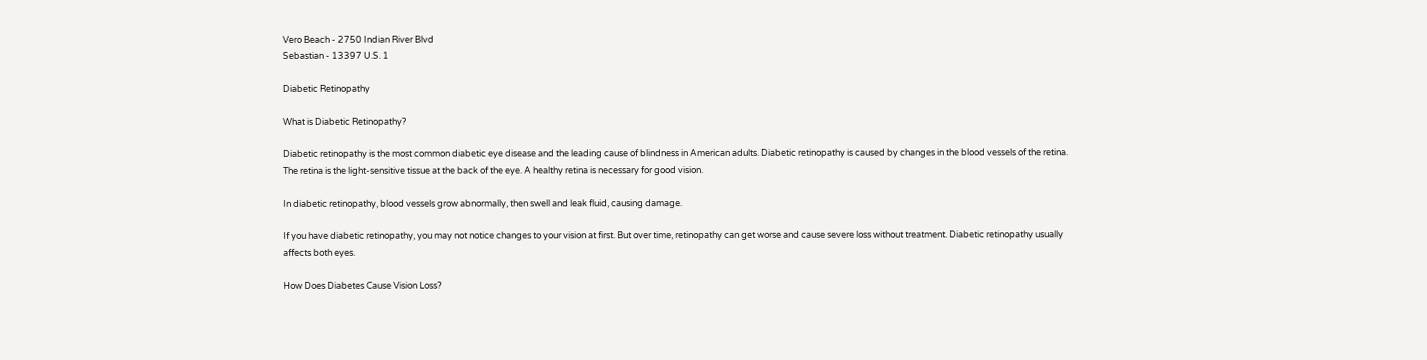Vero Beach - 2750 Indian River Blvd
Sebastian - 13397 U.S. 1

Diabetic Retinopathy

What is Diabetic Retinopathy?

Diabetic retinopathy is the most common diabetic eye disease and the leading cause of blindness in American adults. Diabetic retinopathy is caused by changes in the blood vessels of the retina. The retina is the light-sensitive tissue at the back of the eye. A healthy retina is necessary for good vision.

In diabetic retinopathy, blood vessels grow abnormally, then swell and leak fluid, causing damage.

If you have diabetic retinopathy, you may not notice changes to your vision at first. But over time, retinopathy can get worse and cause severe loss without treatment. Diabetic retinopathy usually affects both eyes.

How Does Diabetes Cause Vision Loss?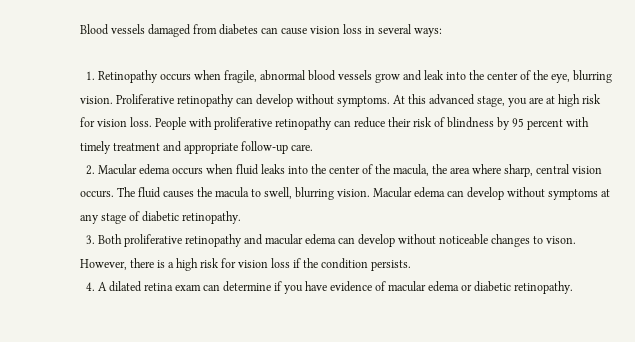Blood vessels damaged from diabetes can cause vision loss in several ways:

  1. Retinopathy occurs when fragile, abnormal blood vessels grow and leak into the center of the eye, blurring vision. Proliferative retinopathy can develop without symptoms. At this advanced stage, you are at high risk for vision loss. People with proliferative retinopathy can reduce their risk of blindness by 95 percent with timely treatment and appropriate follow-up care.
  2. Macular edema occurs when fluid leaks into the center of the macula, the area where sharp, central vision occurs. The fluid causes the macula to swell, blurring vision. Macular edema can develop without symptoms at any stage of diabetic retinopathy.
  3. Both proliferative retinopathy and macular edema can develop without noticeable changes to vison.  However, there is a high risk for vision loss if the condition persists.
  4. A dilated retina exam can determine if you have evidence of macular edema or diabetic retinopathy.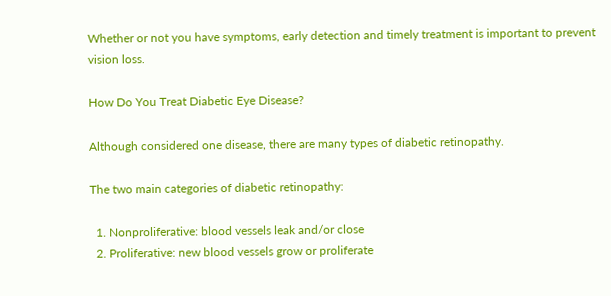Whether or not you have symptoms, early detection and timely treatment is important to prevent vision loss.

How Do You Treat Diabetic Eye Disease?

Although considered one disease, there are many types of diabetic retinopathy.

The two main categories of diabetic retinopathy:

  1. Nonproliferative: blood vessels leak and/or close
  2. Proliferative: new blood vessels grow or proliferate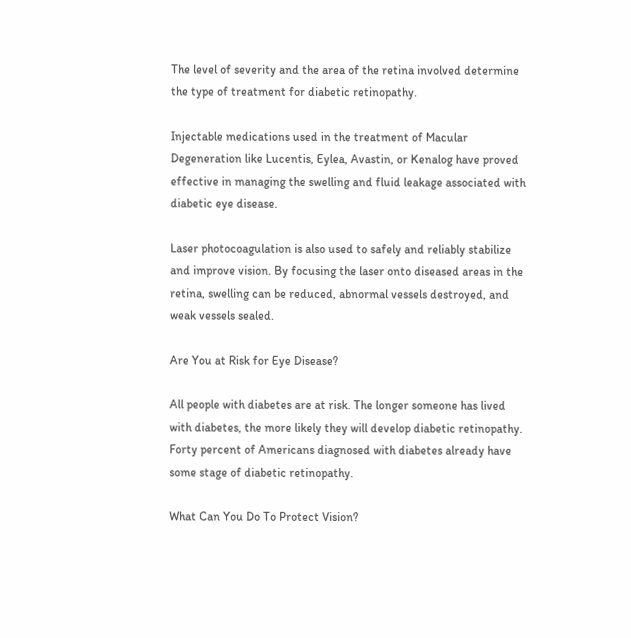The level of severity and the area of the retina involved determine the type of treatment for diabetic retinopathy.

Injectable medications used in the treatment of Macular Degeneration like Lucentis, Eylea, Avastin, or Kenalog have proved effective in managing the swelling and fluid leakage associated with diabetic eye disease.

Laser photocoagulation is also used to safely and reliably stabilize and improve vision. By focusing the laser onto diseased areas in the retina, swelling can be reduced, abnormal vessels destroyed, and weak vessels sealed.

Are You at Risk for Eye Disease?

All people with diabetes are at risk. The longer someone has lived with diabetes, the more likely they will develop diabetic retinopathy. Forty percent of Americans diagnosed with diabetes already have some stage of diabetic retinopathy.

What Can You Do To Protect Vision?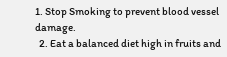1. Stop Smoking to prevent blood vessel damage.
  2. Eat a balanced diet high in fruits and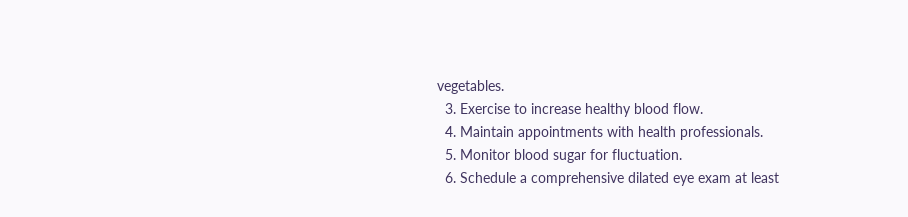vegetables.
  3. Exercise to increase healthy blood flow.
  4. Maintain appointments with health professionals.
  5. Monitor blood sugar for fluctuation.
  6. Schedule a comprehensive dilated eye exam at least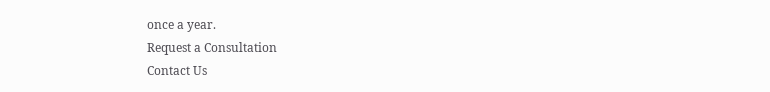once a year.
Request a Consultation
Contact Us